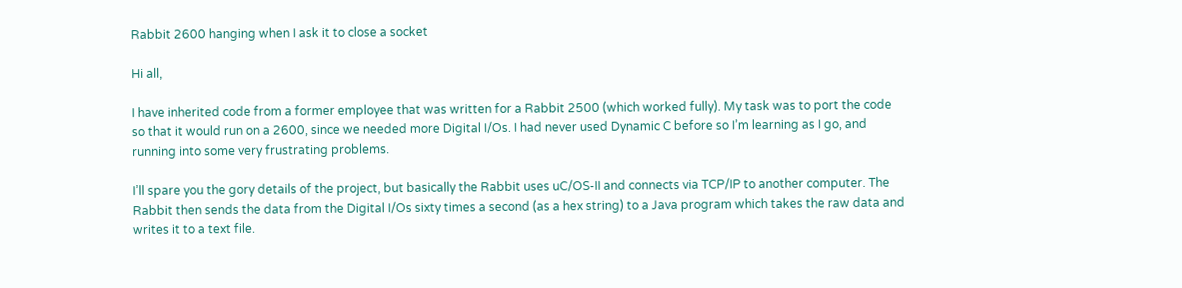Rabbit 2600 hanging when I ask it to close a socket

Hi all,

I have inherited code from a former employee that was written for a Rabbit 2500 (which worked fully). My task was to port the code so that it would run on a 2600, since we needed more Digital I/Os. I had never used Dynamic C before so I’m learning as I go, and running into some very frustrating problems.

I’ll spare you the gory details of the project, but basically the Rabbit uses uC/OS-II and connects via TCP/IP to another computer. The Rabbit then sends the data from the Digital I/Os sixty times a second (as a hex string) to a Java program which takes the raw data and writes it to a text file.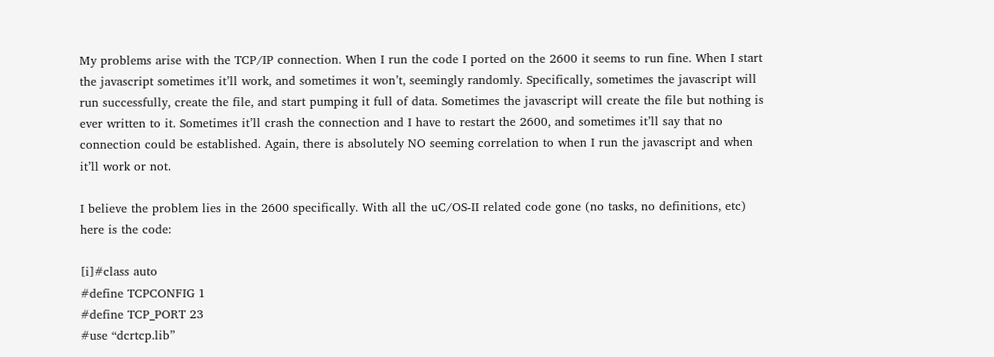My problems arise with the TCP/IP connection. When I run the code I ported on the 2600 it seems to run fine. When I start the javascript sometimes it’ll work, and sometimes it won’t, seemingly randomly. Specifically, sometimes the javascript will run successfully, create the file, and start pumping it full of data. Sometimes the javascript will create the file but nothing is ever written to it. Sometimes it’ll crash the connection and I have to restart the 2600, and sometimes it’ll say that no connection could be established. Again, there is absolutely NO seeming correlation to when I run the javascript and when it’ll work or not.

I believe the problem lies in the 2600 specifically. With all the uC/OS-II related code gone (no tasks, no definitions, etc) here is the code:

[i]#class auto
#define TCPCONFIG 1
#define TCP_PORT 23
#use “dcrtcp.lib”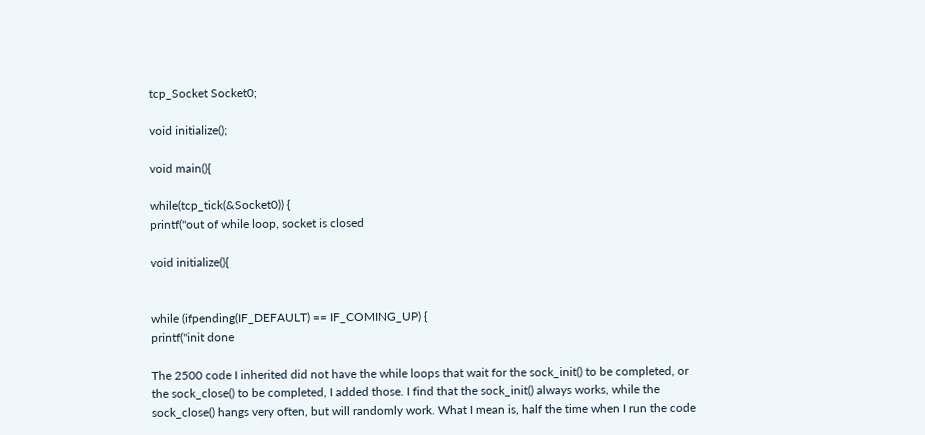tcp_Socket Socket0;

void initialize();

void main(){

while(tcp_tick(&Socket0)) {
printf("out of while loop, socket is closed

void initialize(){


while (ifpending(IF_DEFAULT) == IF_COMING_UP) {
printf("init done

The 2500 code I inherited did not have the while loops that wait for the sock_init() to be completed, or the sock_close() to be completed, I added those. I find that the sock_init() always works, while the sock_close() hangs very often, but will randomly work. What I mean is, half the time when I run the code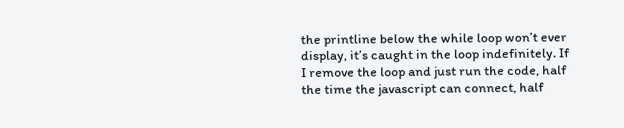the printline below the while loop won’t ever display, it’s caught in the loop indefinitely. If I remove the loop and just run the code, half the time the javascript can connect, half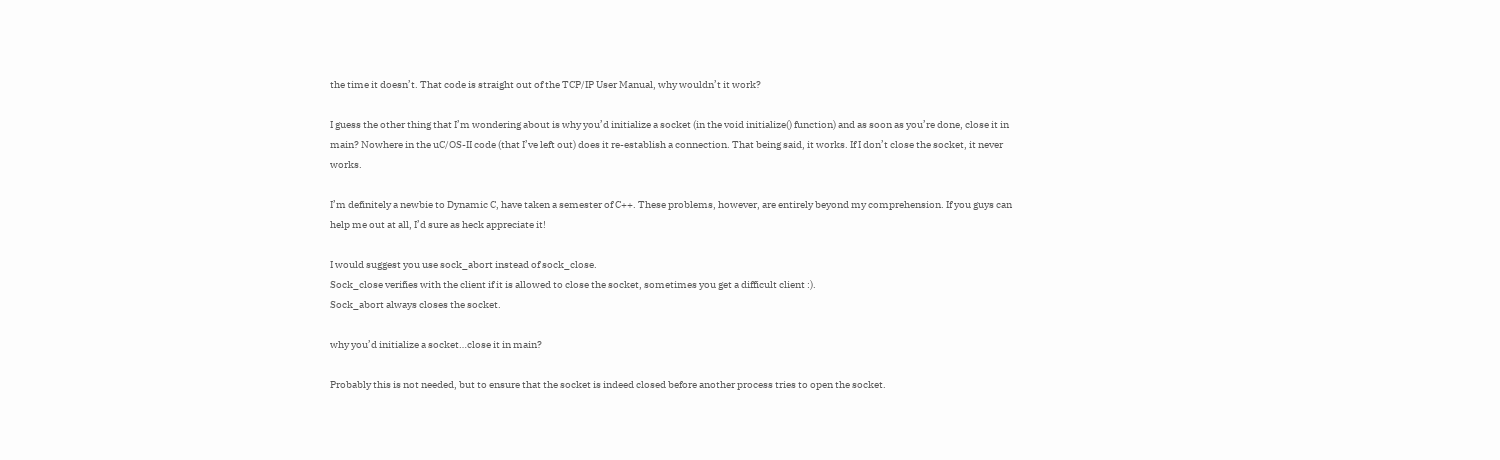the time it doesn’t. That code is straight out of the TCP/IP User Manual, why wouldn’t it work?

I guess the other thing that I’m wondering about is why you’d initialize a socket (in the void initialize() function) and as soon as you’re done, close it in main? Nowhere in the uC/OS-II code (that I’ve left out) does it re-establish a connection. That being said, it works. If I don’t close the socket, it never works.

I’m definitely a newbie to Dynamic C, have taken a semester of C++. These problems, however, are entirely beyond my comprehension. If you guys can help me out at all, I’d sure as heck appreciate it!

I would suggest you use sock_abort instead of sock_close.
Sock_close verifies with the client if it is allowed to close the socket, sometimes you get a difficult client :).
Sock_abort always closes the socket.

why you’d initialize a socket…close it in main?

Probably this is not needed, but to ensure that the socket is indeed closed before another process tries to open the socket.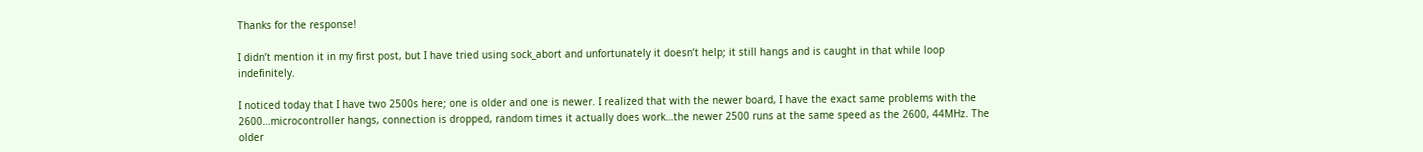Thanks for the response!

I didn’t mention it in my first post, but I have tried using sock_abort and unfortunately it doesn’t help; it still hangs and is caught in that while loop indefinitely.

I noticed today that I have two 2500s here; one is older and one is newer. I realized that with the newer board, I have the exact same problems with the 2600…microcontroller hangs, connection is dropped, random times it actually does work…the newer 2500 runs at the same speed as the 2600, 44MHz. The older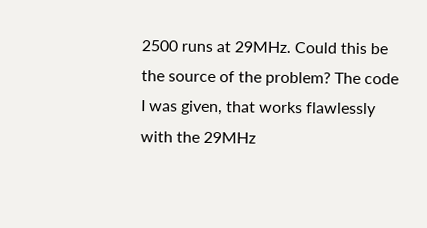2500 runs at 29MHz. Could this be the source of the problem? The code I was given, that works flawlessly with the 29MHz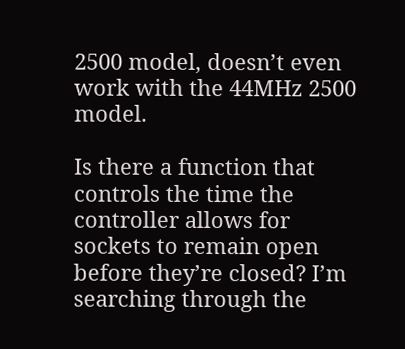2500 model, doesn’t even work with the 44MHz 2500 model.

Is there a function that controls the time the controller allows for sockets to remain open before they’re closed? I’m searching through the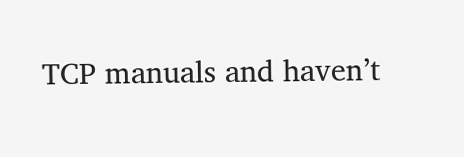TCP manuals and haven’t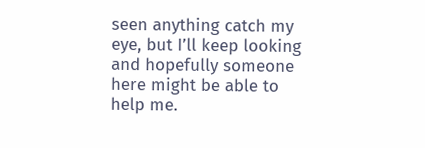seen anything catch my eye, but I’ll keep looking and hopefully someone here might be able to help me.